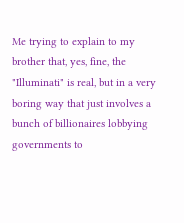Me trying to explain to my brother that, yes, fine, the "Illuminati" is real, but in a very boring way that just involves a bunch of billionaires lobbying governments to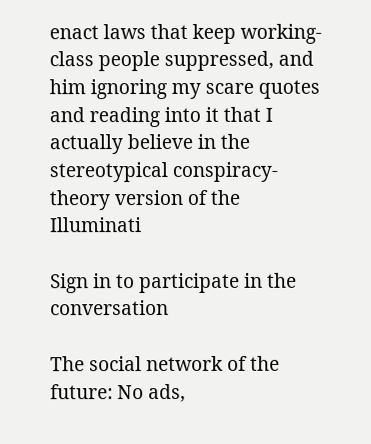enact laws that keep working-class people suppressed, and him ignoring my scare quotes and reading into it that I actually believe in the stereotypical conspiracy-theory version of the Illuminati

Sign in to participate in the conversation

The social network of the future: No ads,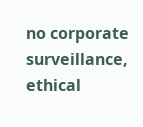no corporate surveillance, ethical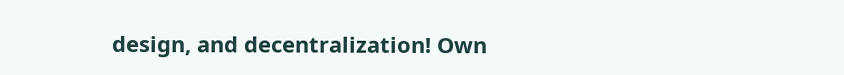design, and decentralization! Own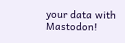your data with Mastodon!